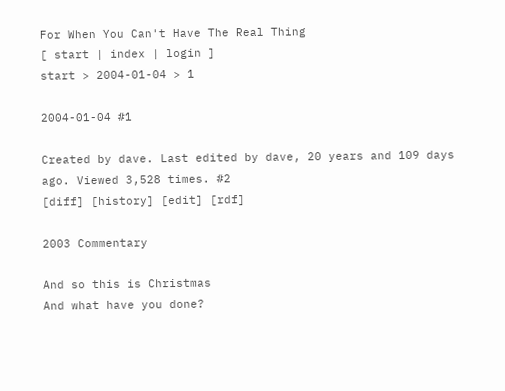For When You Can't Have The Real Thing
[ start | index | login ]
start > 2004-01-04 > 1

2004-01-04 #1

Created by dave. Last edited by dave, 20 years and 109 days ago. Viewed 3,528 times. #2
[diff] [history] [edit] [rdf]

2003 Commentary

And so this is Christmas
And what have you done?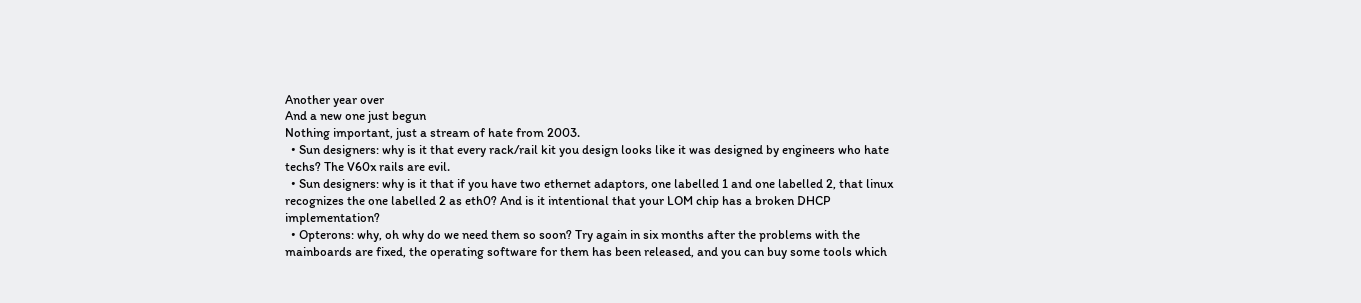Another year over
And a new one just begun
Nothing important, just a stream of hate from 2003.
  • Sun designers: why is it that every rack/rail kit you design looks like it was designed by engineers who hate techs? The V60x rails are evil.
  • Sun designers: why is it that if you have two ethernet adaptors, one labelled 1 and one labelled 2, that linux recognizes the one labelled 2 as eth0? And is it intentional that your LOM chip has a broken DHCP implementation?
  • Opterons: why, oh why do we need them so soon? Try again in six months after the problems with the mainboards are fixed, the operating software for them has been released, and you can buy some tools which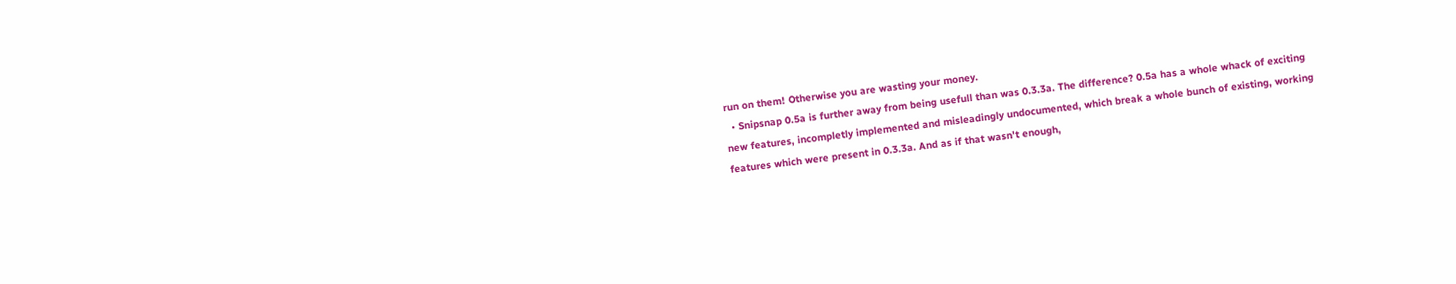run on them! Otherwise you are wasting your money.
  • Snipsnap 0.5a is further away from being usefull than was 0.3.3a. The difference? 0.5a has a whole whack of exciting new features, incompletly implemented and misleadingly undocumented, which break a whole bunch of existing, working features which were present in 0.3.3a. And as if that wasn't enough,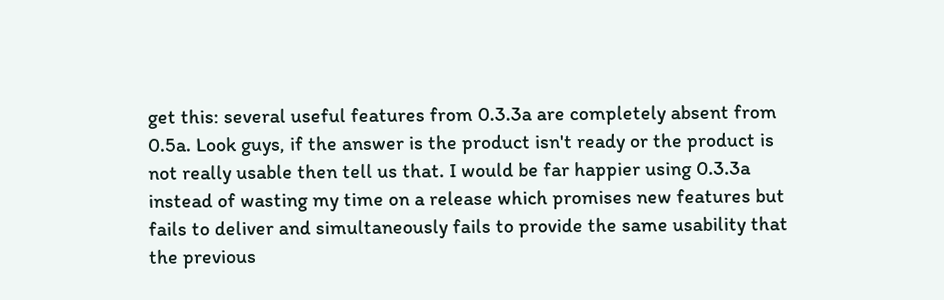get this: several useful features from 0.3.3a are completely absent from 0.5a. Look guys, if the answer is the product isn't ready or the product is not really usable then tell us that. I would be far happier using 0.3.3a instead of wasting my time on a release which promises new features but fails to deliver and simultaneously fails to provide the same usability that the previous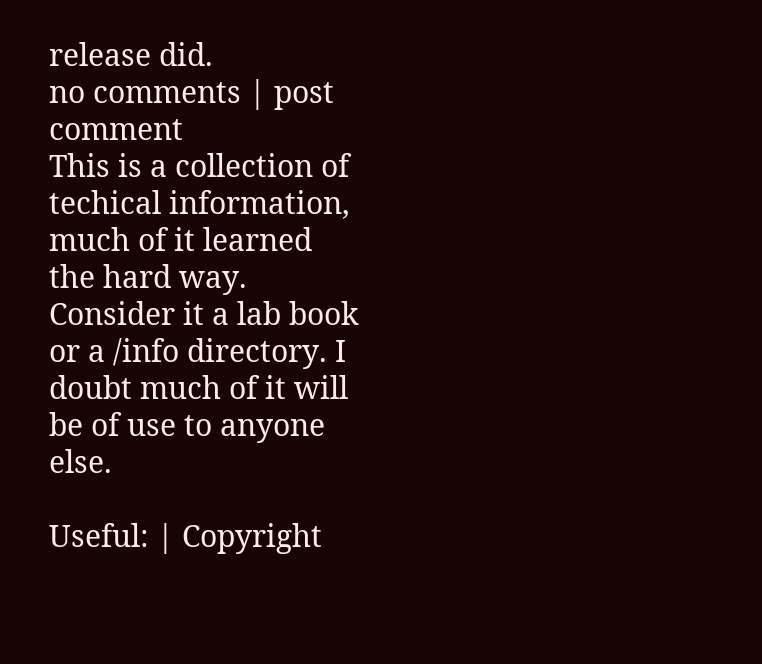release did.
no comments | post comment
This is a collection of techical information, much of it learned the hard way. Consider it a lab book or a /info directory. I doubt much of it will be of use to anyone else.

Useful: | Copyright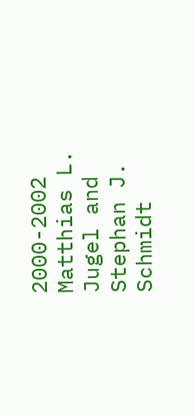2000-2002 Matthias L. Jugel and Stephan J. Schmidt